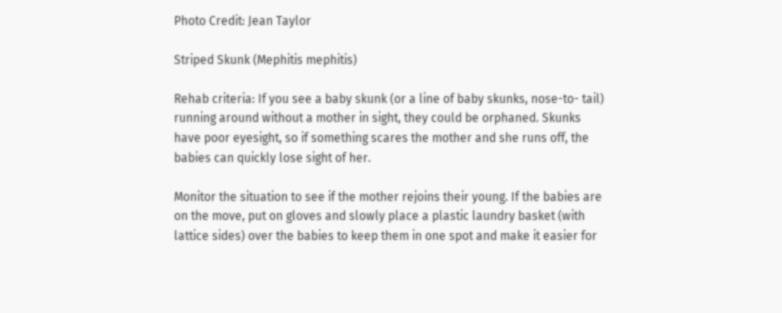Photo Credit: Jean Taylor

Striped Skunk (Mephitis mephitis)

Rehab criteria: If you see a baby skunk (or a line of baby skunks, nose-to- tail) running around without a mother in sight, they could be orphaned. Skunks have poor eyesight, so if something scares the mother and she runs off, the babies can quickly lose sight of her.

Monitor the situation to see if the mother rejoins their young. If the babies are on the move, put on gloves and slowly place a plastic laundry basket (with lattice sides) over the babies to keep them in one spot and make it easier for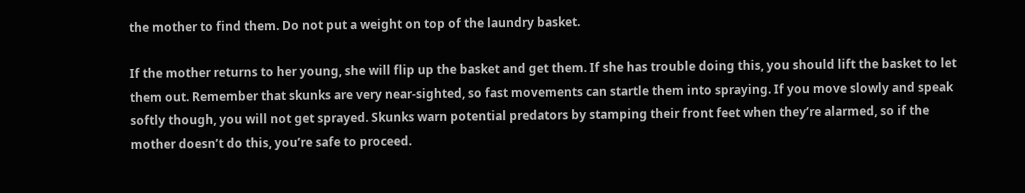the mother to find them. Do not put a weight on top of the laundry basket.

If the mother returns to her young, she will flip up the basket and get them. If she has trouble doing this, you should lift the basket to let them out. Remember that skunks are very near-sighted, so fast movements can startle them into spraying. If you move slowly and speak softly though, you will not get sprayed. Skunks warn potential predators by stamping their front feet when they’re alarmed, so if the mother doesn’t do this, you’re safe to proceed.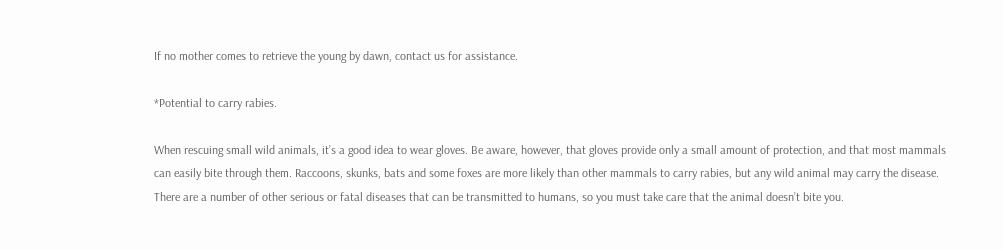If no mother comes to retrieve the young by dawn, contact us for assistance.

*Potential to carry rabies.

When rescuing small wild animals, it’s a good idea to wear gloves. Be aware, however, that gloves provide only a small amount of protection, and that most mammals can easily bite through them. Raccoons, skunks, bats and some foxes are more likely than other mammals to carry rabies, but any wild animal may carry the disease. There are a number of other serious or fatal diseases that can be transmitted to humans, so you must take care that the animal doesn’t bite you.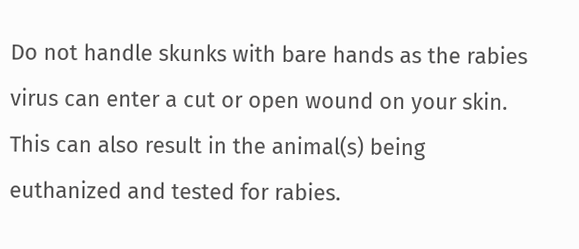Do not handle skunks with bare hands as the rabies virus can enter a cut or open wound on your skin. This can also result in the animal(s) being euthanized and tested for rabies.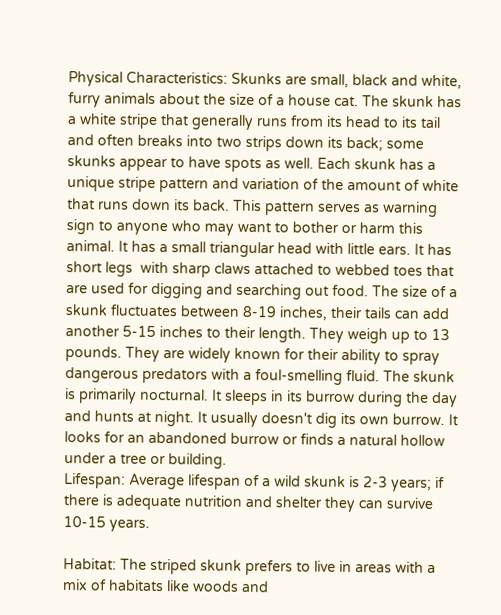Physical Characteristics: Skunks are small, black and white, furry animals about the size of a house cat. The skunk has a white stripe that generally runs from its head to its tail and often breaks into two strips down its back; some skunks appear to have spots as well. Each skunk has a unique stripe pattern and variation of the amount of white that runs down its back. This pattern serves as warning sign to anyone who may want to bother or harm this animal. It has a small triangular head with little ears. It has short legs  with sharp claws attached to webbed toes that are used for digging and searching out food. The size of a skunk fluctuates between 8-19 inches, their tails can add another 5-15 inches to their length. They weigh up to 13 pounds. They are widely known for their ability to spray dangerous predators with a foul-smelling fluid. The skunk is primarily nocturnal. It sleeps in its burrow during the day and hunts at night. It usually doesn't dig its own burrow. It looks for an abandoned burrow or finds a natural hollow under a tree or building.
Lifespan: Average lifespan of a wild skunk is 2-3 years; if there is adequate nutrition and shelter they can survive 10-15 years.

Habitat: The striped skunk prefers to live in areas with a mix of habitats like woods and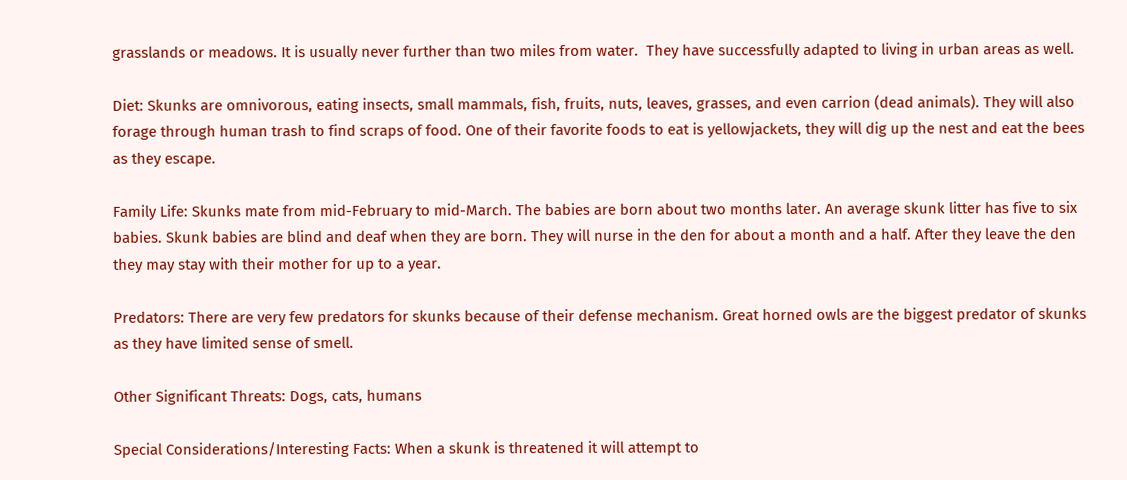grasslands or meadows. It is usually never further than two miles from water.  They have successfully adapted to living in urban areas as well.

Diet: Skunks are omnivorous, eating insects, small mammals, fish, fruits, nuts, leaves, grasses, and even carrion (dead animals). They will also forage through human trash to find scraps of food. One of their favorite foods to eat is yellowjackets, they will dig up the nest and eat the bees as they escape.

Family Life: Skunks mate from mid-February to mid-March. The babies are born about two months later. An average skunk litter has five to six babies. Skunk babies are blind and deaf when they are born. They will nurse in the den for about a month and a half. After they leave the den they may stay with their mother for up to a year.

Predators: There are very few predators for skunks because of their defense mechanism. Great horned owls are the biggest predator of skunks as they have limited sense of smell.

Other Significant Threats: Dogs, cats, humans

Special Considerations/Interesting Facts: When a skunk is threatened it will attempt to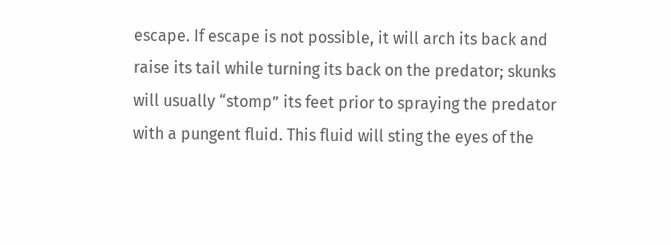escape. If escape is not possible, it will arch its back and raise its tail while turning its back on the predator; skunks will usually “stomp” its feet prior to spraying the predator with a pungent fluid. This fluid will sting the eyes of the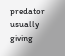predator usually giving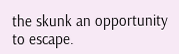the skunk an opportunity to escape.